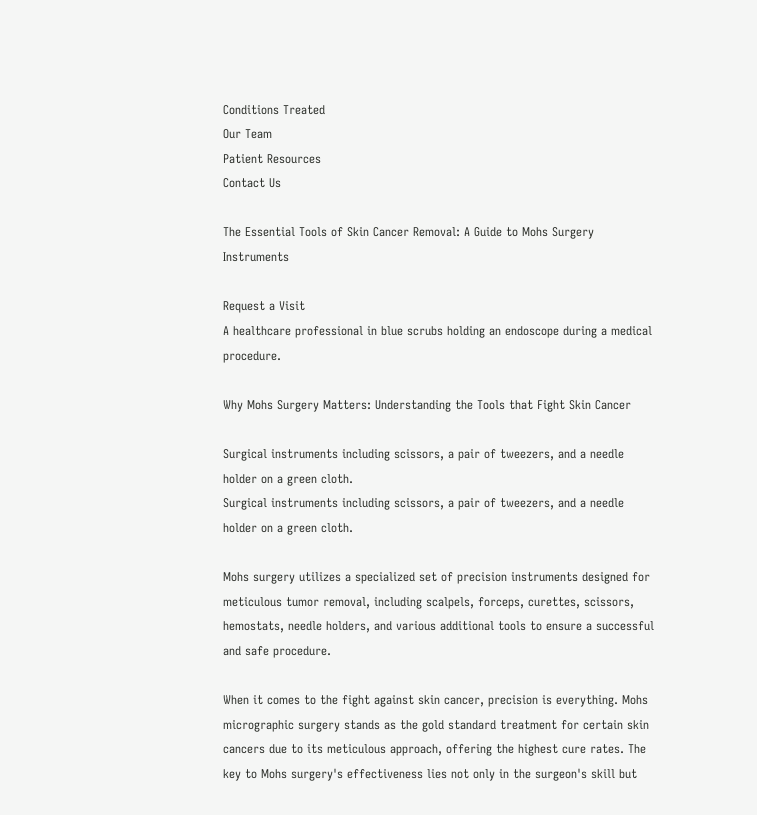Conditions Treated
Our Team
Patient Resources
Contact Us

The Essential Tools of Skin Cancer Removal: A Guide to Mohs Surgery Instruments

Request a Visit
A healthcare professional in blue scrubs holding an endoscope during a medical procedure.

Why Mohs Surgery Matters: Understanding the Tools that Fight Skin Cancer

Surgical instruments including scissors, a pair of tweezers, and a needle holder on a green cloth.
Surgical instruments including scissors, a pair of tweezers, and a needle holder on a green cloth.

Mohs surgery utilizes a specialized set of precision instruments designed for meticulous tumor removal, including scalpels, forceps, curettes, scissors, hemostats, needle holders, and various additional tools to ensure a successful and safe procedure.

When it comes to the fight against skin cancer, precision is everything. Mohs micrographic surgery stands as the gold standard treatment for certain skin cancers due to its meticulous approach, offering the highest cure rates. The key to Mohs surgery's effectiveness lies not only in the surgeon's skill but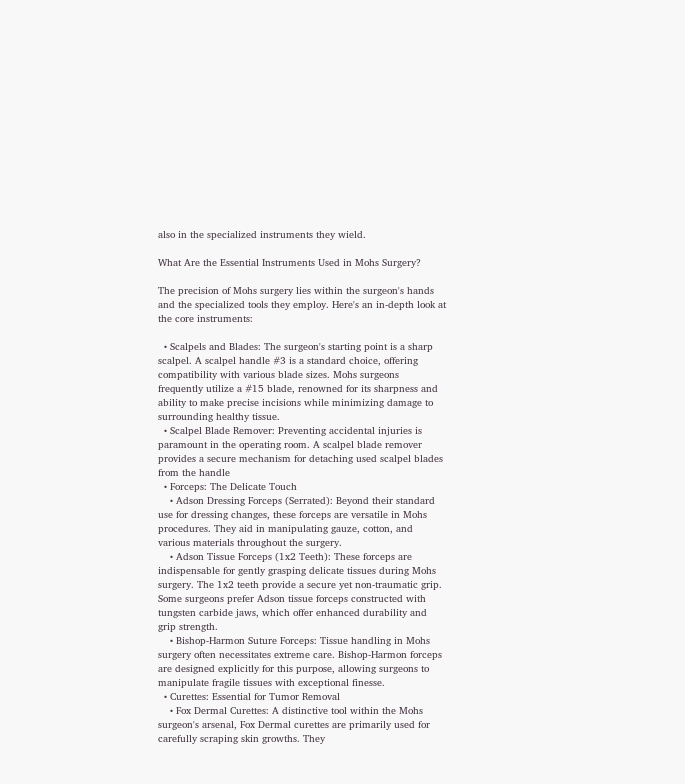also in the specialized instruments they wield.

What Are the Essential Instruments Used in Mohs Surgery?

The precision of Mohs surgery lies within the surgeon's hands and the specialized tools they employ. Here's an in-depth look at the core instruments:

  • Scalpels and Blades: The surgeon's starting point is a sharp scalpel. A scalpel handle #3 is a standard choice, offering compatibility with various blade sizes. Mohs surgeons frequently utilize a #15 blade, renowned for its sharpness and ability to make precise incisions while minimizing damage to surrounding healthy tissue.
  • Scalpel Blade Remover: Preventing accidental injuries is paramount in the operating room. A scalpel blade remover provides a secure mechanism for detaching used scalpel blades from the handle
  • Forceps: The Delicate Touch
    • Adson Dressing Forceps (Serrated): Beyond their standard use for dressing changes, these forceps are versatile in Mohs procedures. They aid in manipulating gauze, cotton, and various materials throughout the surgery.
    • Adson Tissue Forceps (1x2 Teeth): These forceps are indispensable for gently grasping delicate tissues during Mohs surgery. The 1x2 teeth provide a secure yet non-traumatic grip. Some surgeons prefer Adson tissue forceps constructed with tungsten carbide jaws, which offer enhanced durability and grip strength.
    • Bishop-Harmon Suture Forceps: Tissue handling in Mohs surgery often necessitates extreme care. Bishop-Harmon forceps are designed explicitly for this purpose, allowing surgeons to manipulate fragile tissues with exceptional finesse.
  • Curettes: Essential for Tumor Removal
    • Fox Dermal Curettes: A distinctive tool within the Mohs surgeon's arsenal, Fox Dermal curettes are primarily used for carefully scraping skin growths. They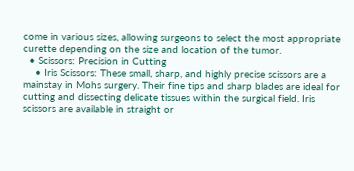come in various sizes, allowing surgeons to select the most appropriate curette depending on the size and location of the tumor.
  • Scissors: Precision in Cutting
    • Iris Scissors: These small, sharp, and highly precise scissors are a mainstay in Mohs surgery. Their fine tips and sharp blades are ideal for cutting and dissecting delicate tissues within the surgical field. Iris scissors are available in straight or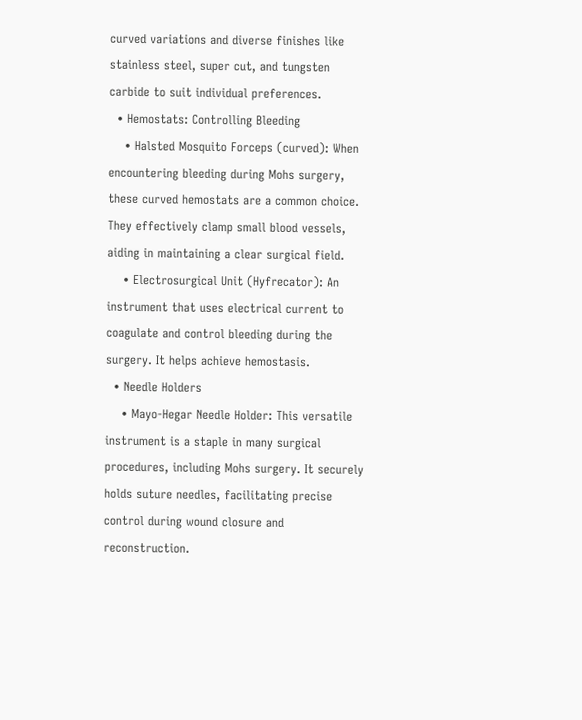curved variations and diverse finishes like stainless steel, super cut, and tungsten carbide to suit individual preferences.
  • Hemostats: Controlling Bleeding
    • Halsted Mosquito Forceps (curved): When encountering bleeding during Mohs surgery, these curved hemostats are a common choice. They effectively clamp small blood vessels, aiding in maintaining a clear surgical field.
    • Electrosurgical Unit (Hyfrecator): An instrument that uses electrical current to coagulate and control bleeding during the surgery. It helps achieve hemostasis.
  • Needle Holders
    • Mayo-Hegar Needle Holder: This versatile instrument is a staple in many surgical procedures, including Mohs surgery. It securely holds suture needles, facilitating precise control during wound closure and reconstruction.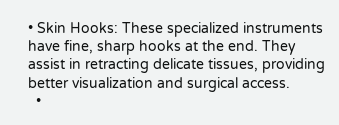• Skin Hooks: These specialized instruments have fine, sharp hooks at the end. They assist in retracting delicate tissues, providing better visualization and surgical access.
  •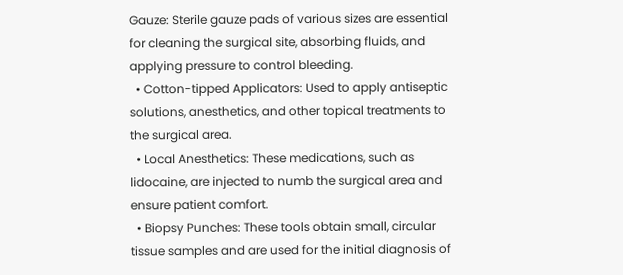Gauze: Sterile gauze pads of various sizes are essential for cleaning the surgical site, absorbing fluids, and applying pressure to control bleeding.
  • Cotton-tipped Applicators: Used to apply antiseptic solutions, anesthetics, and other topical treatments to the surgical area.
  • Local Anesthetics: These medications, such as lidocaine, are injected to numb the surgical area and ensure patient comfort.
  • Biopsy Punches: These tools obtain small, circular tissue samples and are used for the initial diagnosis of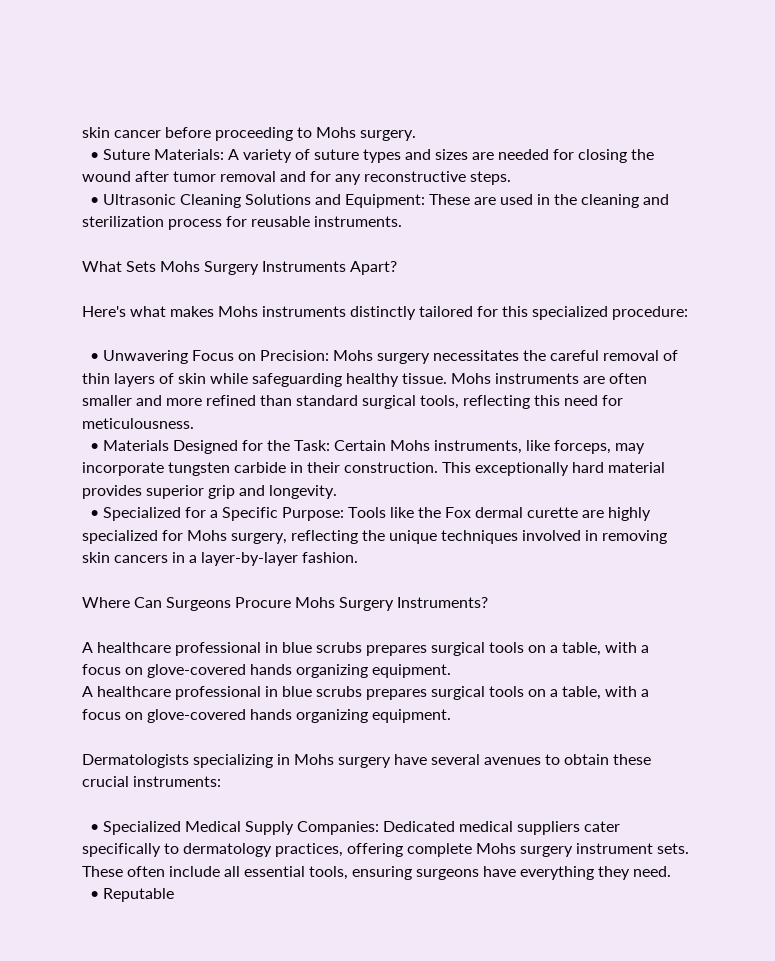skin cancer before proceeding to Mohs surgery.
  • Suture Materials: A variety of suture types and sizes are needed for closing the wound after tumor removal and for any reconstructive steps.
  • Ultrasonic Cleaning Solutions and Equipment: These are used in the cleaning and sterilization process for reusable instruments.

What Sets Mohs Surgery Instruments Apart?

Here's what makes Mohs instruments distinctly tailored for this specialized procedure:

  • Unwavering Focus on Precision: Mohs surgery necessitates the careful removal of thin layers of skin while safeguarding healthy tissue. Mohs instruments are often smaller and more refined than standard surgical tools, reflecting this need for meticulousness.
  • Materials Designed for the Task: Certain Mohs instruments, like forceps, may incorporate tungsten carbide in their construction. This exceptionally hard material provides superior grip and longevity.
  • Specialized for a Specific Purpose: Tools like the Fox dermal curette are highly specialized for Mohs surgery, reflecting the unique techniques involved in removing skin cancers in a layer-by-layer fashion.

Where Can Surgeons Procure Mohs Surgery Instruments?

A healthcare professional in blue scrubs prepares surgical tools on a table, with a focus on glove-covered hands organizing equipment.
A healthcare professional in blue scrubs prepares surgical tools on a table, with a focus on glove-covered hands organizing equipment.

Dermatologists specializing in Mohs surgery have several avenues to obtain these crucial instruments:

  • Specialized Medical Supply Companies: Dedicated medical suppliers cater specifically to dermatology practices, offering complete Mohs surgery instrument sets. These often include all essential tools, ensuring surgeons have everything they need.
  • Reputable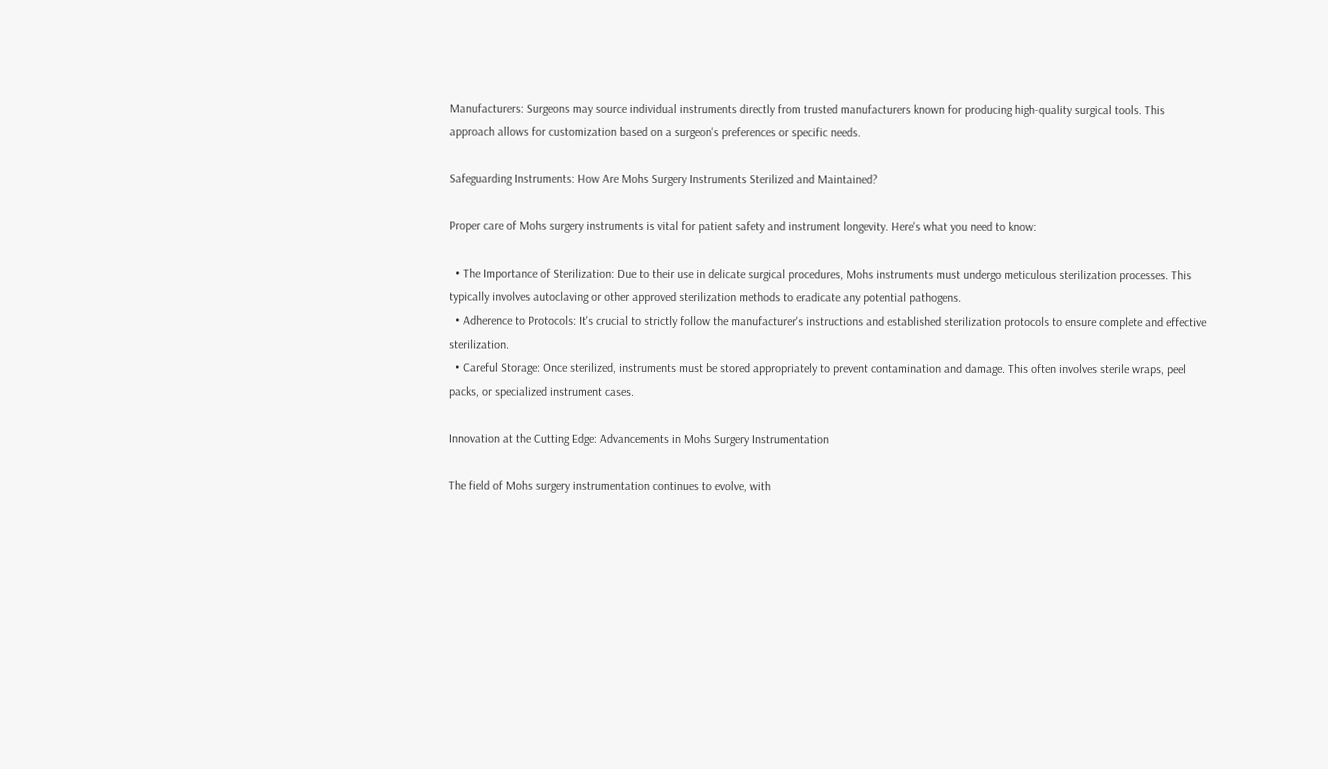Manufacturers: Surgeons may source individual instruments directly from trusted manufacturers known for producing high-quality surgical tools. This approach allows for customization based on a surgeon's preferences or specific needs.

Safeguarding Instruments: How Are Mohs Surgery Instruments Sterilized and Maintained?

Proper care of Mohs surgery instruments is vital for patient safety and instrument longevity. Here's what you need to know:

  • The Importance of Sterilization: Due to their use in delicate surgical procedures, Mohs instruments must undergo meticulous sterilization processes. This typically involves autoclaving or other approved sterilization methods to eradicate any potential pathogens.
  • Adherence to Protocols: It's crucial to strictly follow the manufacturer's instructions and established sterilization protocols to ensure complete and effective sterilization.
  • Careful Storage: Once sterilized, instruments must be stored appropriately to prevent contamination and damage. This often involves sterile wraps, peel packs, or specialized instrument cases.

Innovation at the Cutting Edge: Advancements in Mohs Surgery Instrumentation

The field of Mohs surgery instrumentation continues to evolve, with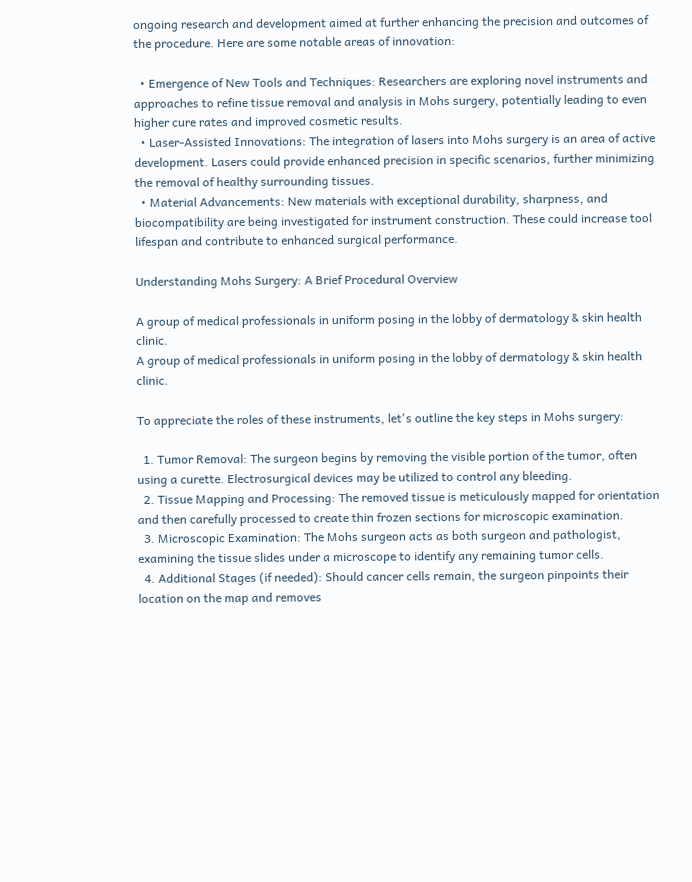ongoing research and development aimed at further enhancing the precision and outcomes of the procedure. Here are some notable areas of innovation:

  • Emergence of New Tools and Techniques: Researchers are exploring novel instruments and approaches to refine tissue removal and analysis in Mohs surgery, potentially leading to even higher cure rates and improved cosmetic results.
  • Laser-Assisted Innovations: The integration of lasers into Mohs surgery is an area of active development. Lasers could provide enhanced precision in specific scenarios, further minimizing the removal of healthy surrounding tissues.
  • Material Advancements: New materials with exceptional durability, sharpness, and biocompatibility are being investigated for instrument construction. These could increase tool lifespan and contribute to enhanced surgical performance.

Understanding Mohs Surgery: A Brief Procedural Overview

A group of medical professionals in uniform posing in the lobby of dermatology & skin health clinic.
A group of medical professionals in uniform posing in the lobby of dermatology & skin health clinic.

To appreciate the roles of these instruments, let's outline the key steps in Mohs surgery:

  1. Tumor Removal: The surgeon begins by removing the visible portion of the tumor, often using a curette. Electrosurgical devices may be utilized to control any bleeding.
  2. Tissue Mapping and Processing: The removed tissue is meticulously mapped for orientation and then carefully processed to create thin frozen sections for microscopic examination.
  3. Microscopic Examination: The Mohs surgeon acts as both surgeon and pathologist, examining the tissue slides under a microscope to identify any remaining tumor cells.
  4. Additional Stages (if needed): Should cancer cells remain, the surgeon pinpoints their location on the map and removes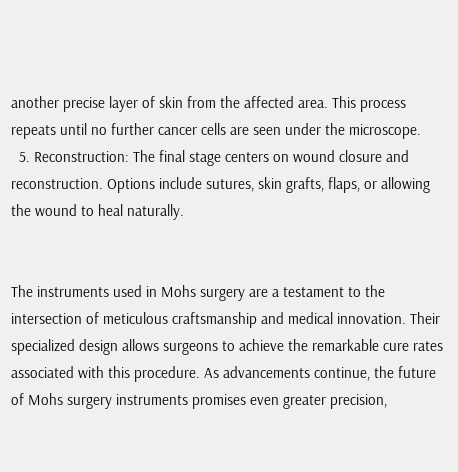another precise layer of skin from the affected area. This process repeats until no further cancer cells are seen under the microscope.
  5. Reconstruction: The final stage centers on wound closure and reconstruction. Options include sutures, skin grafts, flaps, or allowing the wound to heal naturally.


The instruments used in Mohs surgery are a testament to the intersection of meticulous craftsmanship and medical innovation. Their specialized design allows surgeons to achieve the remarkable cure rates associated with this procedure. As advancements continue, the future of Mohs surgery instruments promises even greater precision,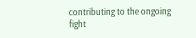contributing to the ongoing fight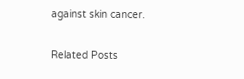against skin cancer.

Related Posts